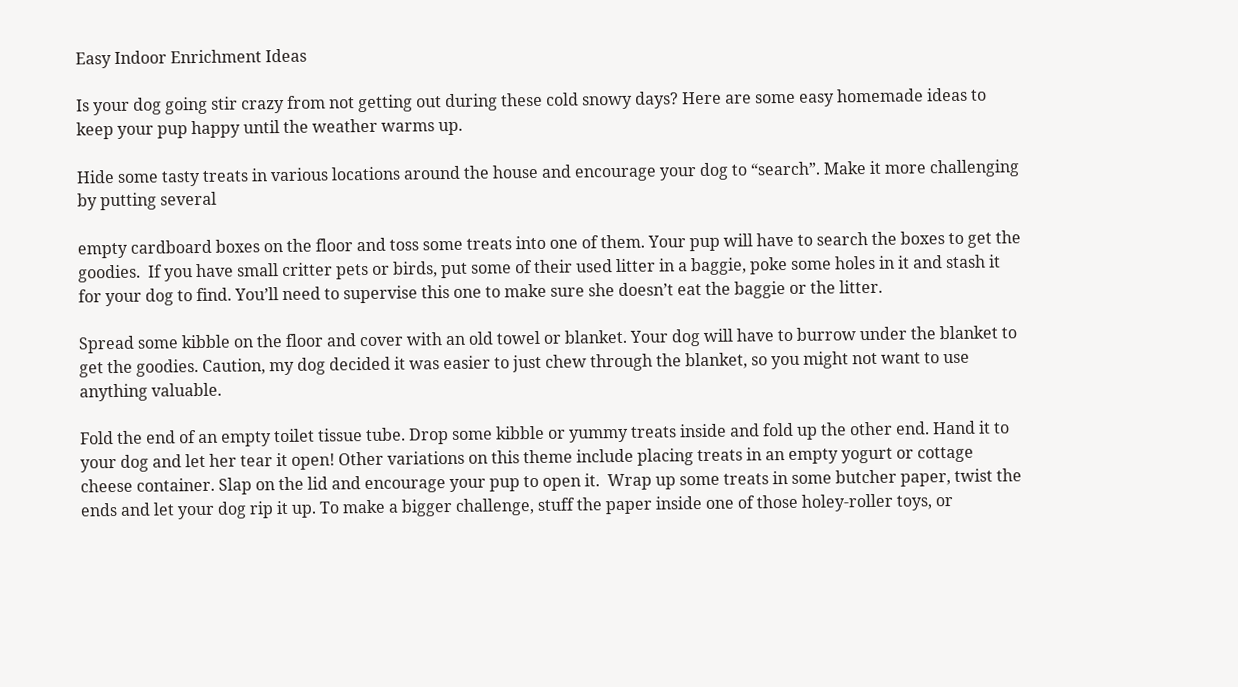Easy Indoor Enrichment Ideas

Is your dog going stir crazy from not getting out during these cold snowy days? Here are some easy homemade ideas to keep your pup happy until the weather warms up.

Hide some tasty treats in various locations around the house and encourage your dog to “search”. Make it more challenging by putting several

empty cardboard boxes on the floor and toss some treats into one of them. Your pup will have to search the boxes to get the goodies.  If you have small critter pets or birds, put some of their used litter in a baggie, poke some holes in it and stash it for your dog to find. You’ll need to supervise this one to make sure she doesn’t eat the baggie or the litter.

Spread some kibble on the floor and cover with an old towel or blanket. Your dog will have to burrow under the blanket to get the goodies. Caution, my dog decided it was easier to just chew through the blanket, so you might not want to use anything valuable.

Fold the end of an empty toilet tissue tube. Drop some kibble or yummy treats inside and fold up the other end. Hand it to your dog and let her tear it open! Other variations on this theme include placing treats in an empty yogurt or cottage cheese container. Slap on the lid and encourage your pup to open it.  Wrap up some treats in some butcher paper, twist the ends and let your dog rip it up. To make a bigger challenge, stuff the paper inside one of those holey-roller toys, or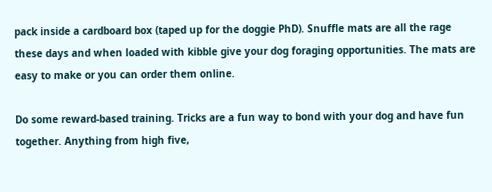pack inside a cardboard box (taped up for the doggie PhD). Snuffle mats are all the rage these days and when loaded with kibble give your dog foraging opportunities. The mats are easy to make or you can order them online.

Do some reward-based training. Tricks are a fun way to bond with your dog and have fun together. Anything from high five,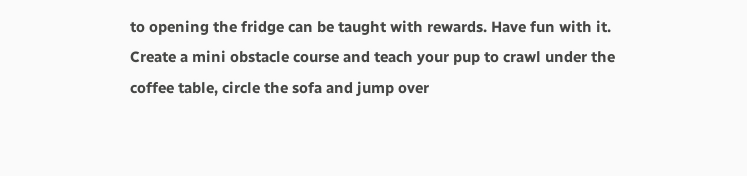to opening the fridge can be taught with rewards. Have fun with it.  Create a mini obstacle course and teach your pup to crawl under the coffee table, circle the sofa and jump over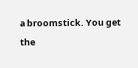a broomstick. You get the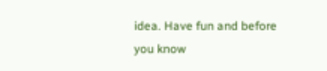idea. Have fun and before you know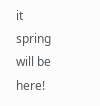it spring will be here!